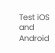Test iOS and Android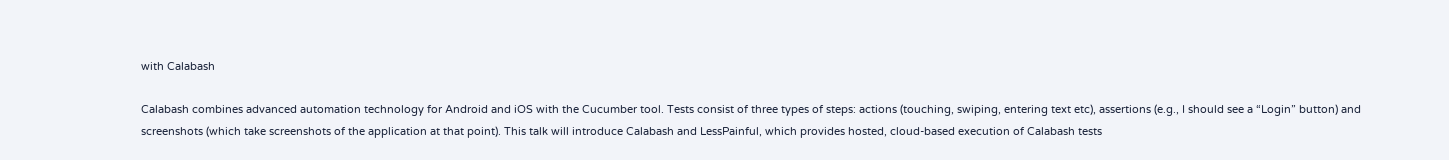with Calabash

Calabash combines advanced automation technology for Android and iOS with the Cucumber tool. Tests consist of three types of steps: actions (touching, swiping, entering text etc), assertions (e.g., I should see a “Login” button) and screenshots (which take screenshots of the application at that point). This talk will introduce Calabash and LessPainful, which provides hosted, cloud-based execution of Calabash tests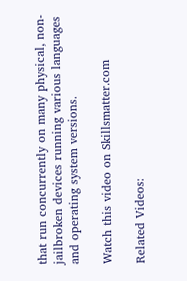that run concurrently on many physical, non-jailbroken devices running various languages and operating system versions.

Watch this video on Skillsmatter.com

Related Videos: